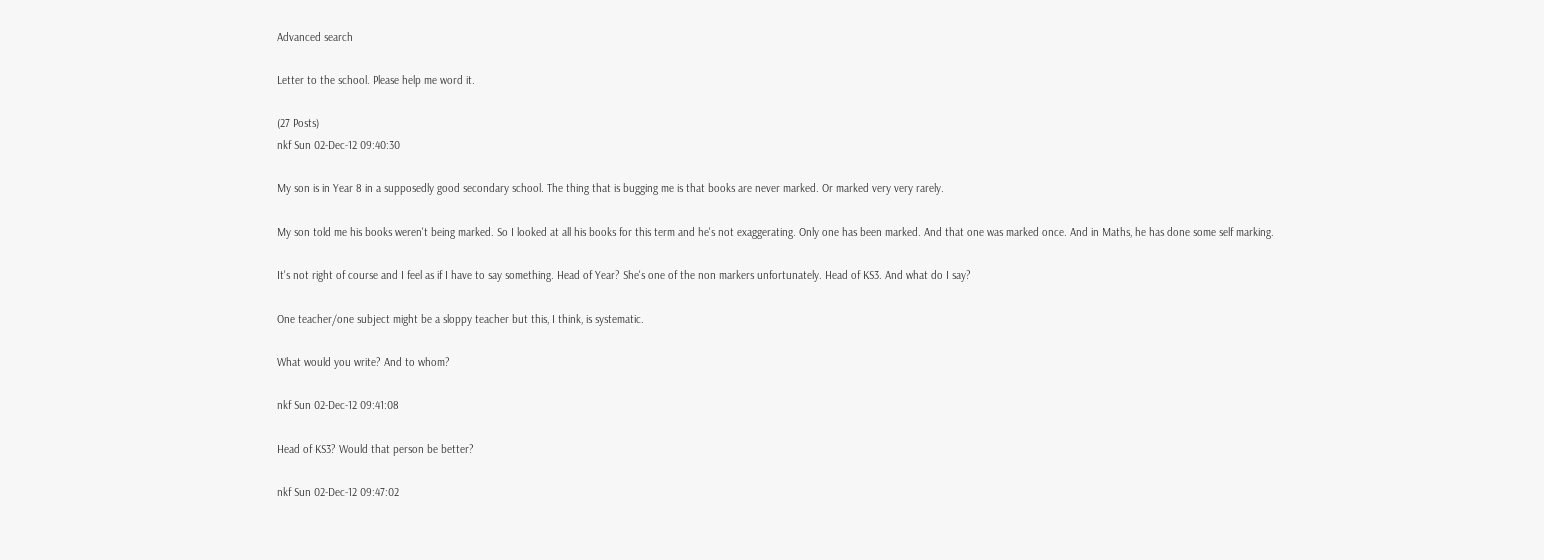Advanced search

Letter to the school. Please help me word it.

(27 Posts)
nkf Sun 02-Dec-12 09:40:30

My son is in Year 8 in a supposedly good secondary school. The thing that is bugging me is that books are never marked. Or marked very very rarely.

My son told me his books weren't being marked. So I looked at all his books for this term and he's not exaggerating. Only one has been marked. And that one was marked once. And in Maths, he has done some self marking.

It's not right of course and I feel as if I have to say something. Head of Year? She's one of the non markers unfortunately. Head of KS3. And what do I say?

One teacher/one subject might be a sloppy teacher but this, I think, is systematic.

What would you write? And to whom?

nkf Sun 02-Dec-12 09:41:08

Head of KS3? Would that person be better?

nkf Sun 02-Dec-12 09:47:02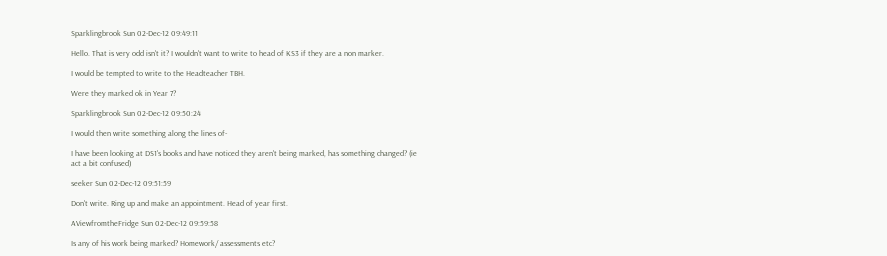Sparklingbrook Sun 02-Dec-12 09:49:11

Hello. That is very odd isn't it? I wouldn't want to write to head of KS3 if they are a non marker.

I would be tempted to write to the Headteacher TBH.

Were they marked ok in Year 7?

Sparklingbrook Sun 02-Dec-12 09:50:24

I would then write something along the lines of-

I have been looking at DS1's books and have noticed they aren't being marked, has something changed? (ie act a bit confused)

seeker Sun 02-Dec-12 09:51:59

Don't write. Ring up and make an appointment. Head of year first.

AViewfromtheFridge Sun 02-Dec-12 09:59:58

Is any of his work being marked? Homework/ assessments etc?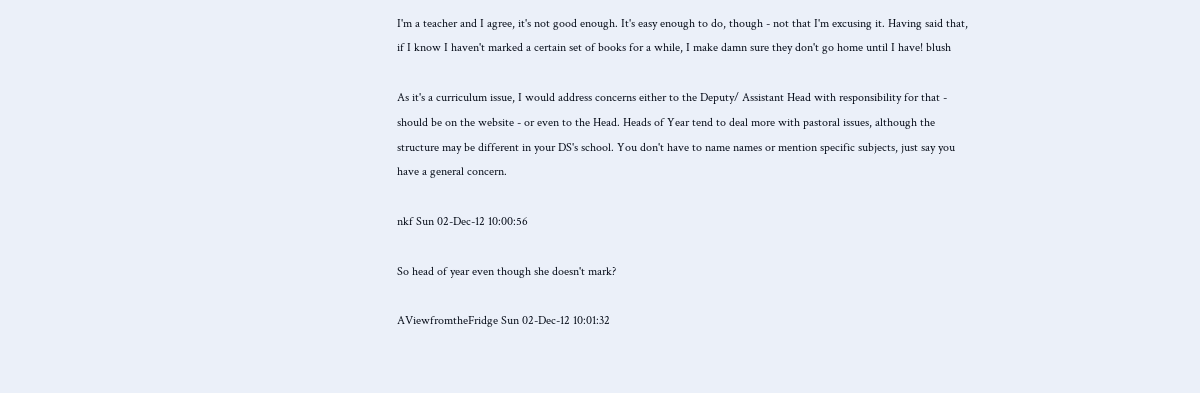I'm a teacher and I agree, it's not good enough. It's easy enough to do, though - not that I'm excusing it. Having said that, if I know I haven't marked a certain set of books for a while, I make damn sure they don't go home until I have! blush

As it's a curriculum issue, I would address concerns either to the Deputy/ Assistant Head with responsibility for that - should be on the website - or even to the Head. Heads of Year tend to deal more with pastoral issues, although the structure may be different in your DS's school. You don't have to name names or mention specific subjects, just say you have a general concern.

nkf Sun 02-Dec-12 10:00:56

So head of year even though she doesn't mark?

AViewfromtheFridge Sun 02-Dec-12 10:01:32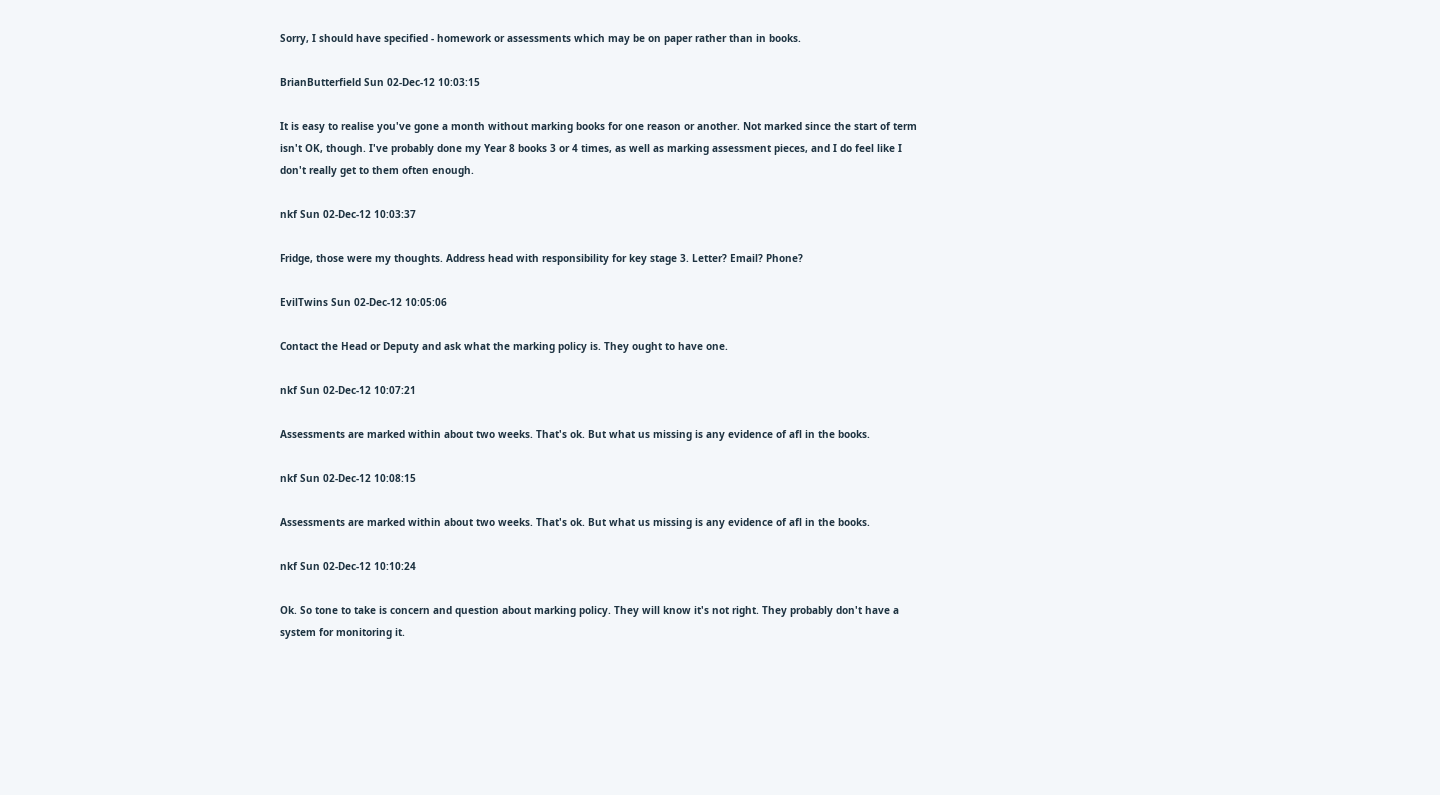Sorry, I should have specified - homework or assessments which may be on paper rather than in books.

BrianButterfield Sun 02-Dec-12 10:03:15

It is easy to realise you've gone a month without marking books for one reason or another. Not marked since the start of term isn't OK, though. I've probably done my Year 8 books 3 or 4 times, as well as marking assessment pieces, and I do feel like I don't really get to them often enough.

nkf Sun 02-Dec-12 10:03:37

Fridge, those were my thoughts. Address head with responsibility for key stage 3. Letter? Email? Phone?

EvilTwins Sun 02-Dec-12 10:05:06

Contact the Head or Deputy and ask what the marking policy is. They ought to have one.

nkf Sun 02-Dec-12 10:07:21

Assessments are marked within about two weeks. That's ok. But what us missing is any evidence of afl in the books.

nkf Sun 02-Dec-12 10:08:15

Assessments are marked within about two weeks. That's ok. But what us missing is any evidence of afl in the books.

nkf Sun 02-Dec-12 10:10:24

Ok. So tone to take is concern and question about marking policy. They will know it's not right. They probably don't have a system for monitoring it.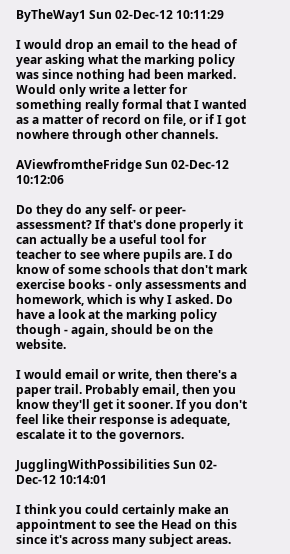ByTheWay1 Sun 02-Dec-12 10:11:29

I would drop an email to the head of year asking what the marking policy was since nothing had been marked. Would only write a letter for something really formal that I wanted as a matter of record on file, or if I got nowhere through other channels.

AViewfromtheFridge Sun 02-Dec-12 10:12:06

Do they do any self- or peer- assessment? If that's done properly it can actually be a useful tool for teacher to see where pupils are. I do know of some schools that don't mark exercise books - only assessments and homework, which is why I asked. Do have a look at the marking policy though - again, should be on the website.

I would email or write, then there's a paper trail. Probably email, then you know they'll get it sooner. If you don't feel like their response is adequate, escalate it to the governors.

JugglingWithPossibilities Sun 02-Dec-12 10:14:01

I think you could certainly make an appointment to see the Head on this since it's across many subject areas.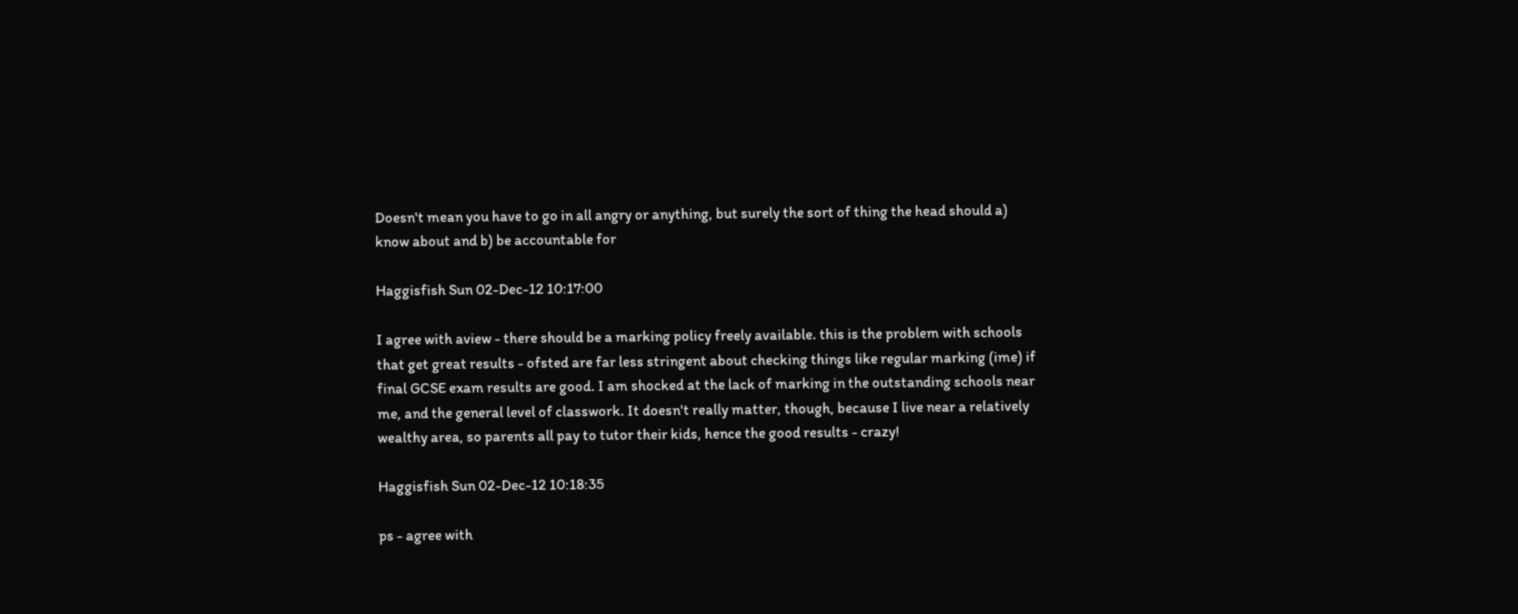Doesn't mean you have to go in all angry or anything, but surely the sort of thing the head should a) know about and b) be accountable for

Haggisfish Sun 02-Dec-12 10:17:00

I agree with aview - there should be a marking policy freely available. this is the problem with schools that get great results - ofsted are far less stringent about checking things like regular marking (ime) if final GCSE exam results are good. I am shocked at the lack of marking in the outstanding schools near me, and the general level of classwork. It doesn't really matter, though, because I live near a relatively wealthy area, so parents all pay to tutor their kids, hence the good results - crazy!

Haggisfish Sun 02-Dec-12 10:18:35

ps - agree with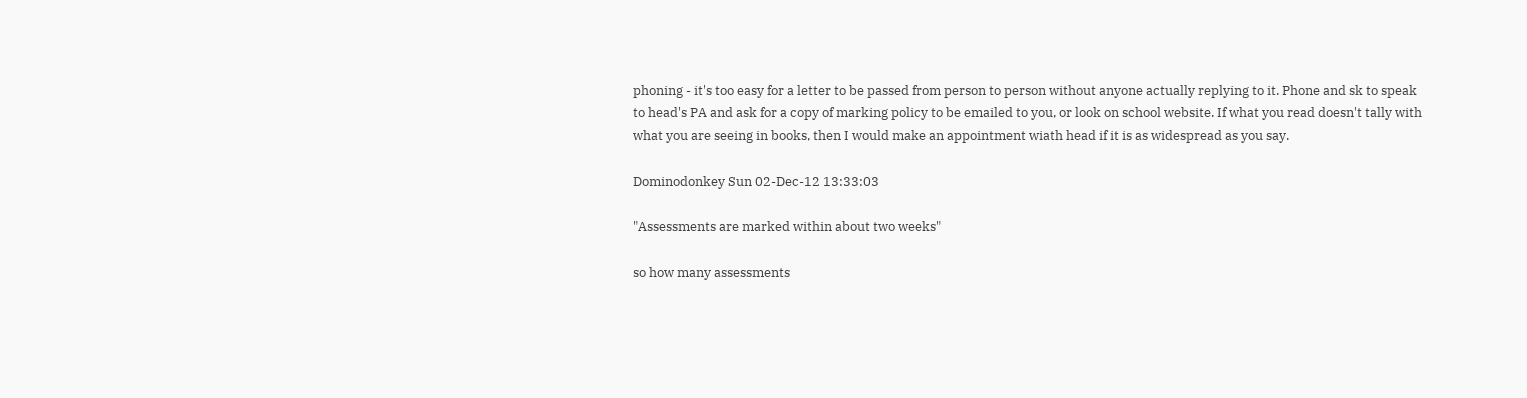phoning - it's too easy for a letter to be passed from person to person without anyone actually replying to it. Phone and sk to speak to head's PA and ask for a copy of marking policy to be emailed to you, or look on school website. If what you read doesn't tally with what you are seeing in books, then I would make an appointment wiath head if it is as widespread as you say.

Dominodonkey Sun 02-Dec-12 13:33:03

"Assessments are marked within about two weeks"

so how many assessments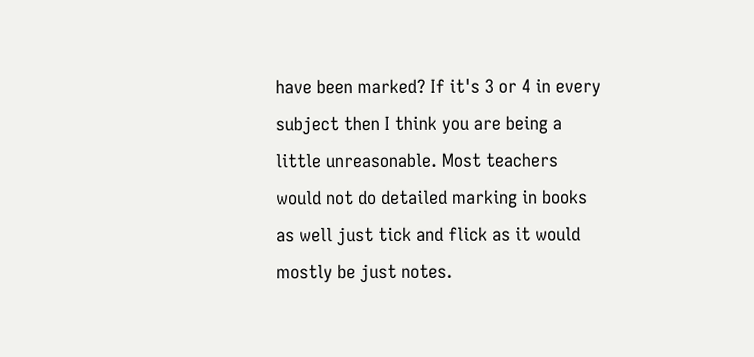have been marked? If it's 3 or 4 in every subject then I think you are being a little unreasonable. Most teachers would not do detailed marking in books as well just tick and flick as it would mostly be just notes.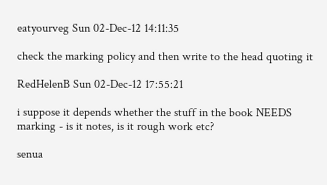eatyourveg Sun 02-Dec-12 14:11:35

check the marking policy and then write to the head quoting it

RedHelenB Sun 02-Dec-12 17:55:21

i suppose it depends whether the stuff in the book NEEDS marking - is it notes, is it rough work etc?

senua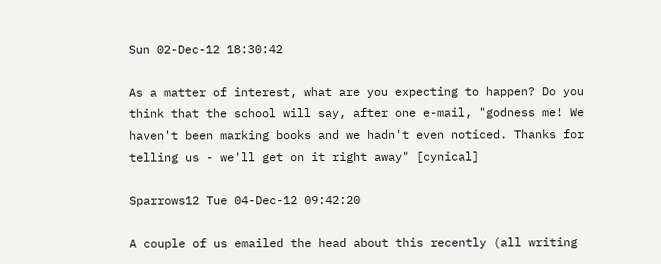Sun 02-Dec-12 18:30:42

As a matter of interest, what are you expecting to happen? Do you think that the school will say, after one e-mail, "godness me! We haven't been marking books and we hadn't even noticed. Thanks for telling us - we'll get on it right away" [cynical]

Sparrows12 Tue 04-Dec-12 09:42:20

A couple of us emailed the head about this recently (all writing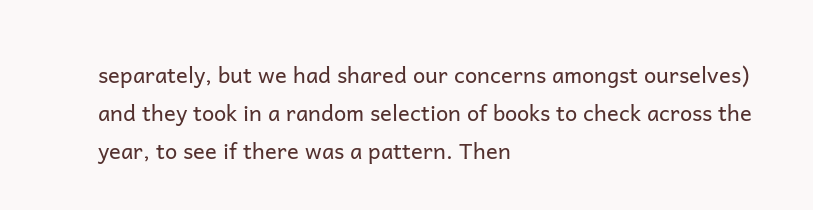separately, but we had shared our concerns amongst ourselves) and they took in a random selection of books to check across the year, to see if there was a pattern. Then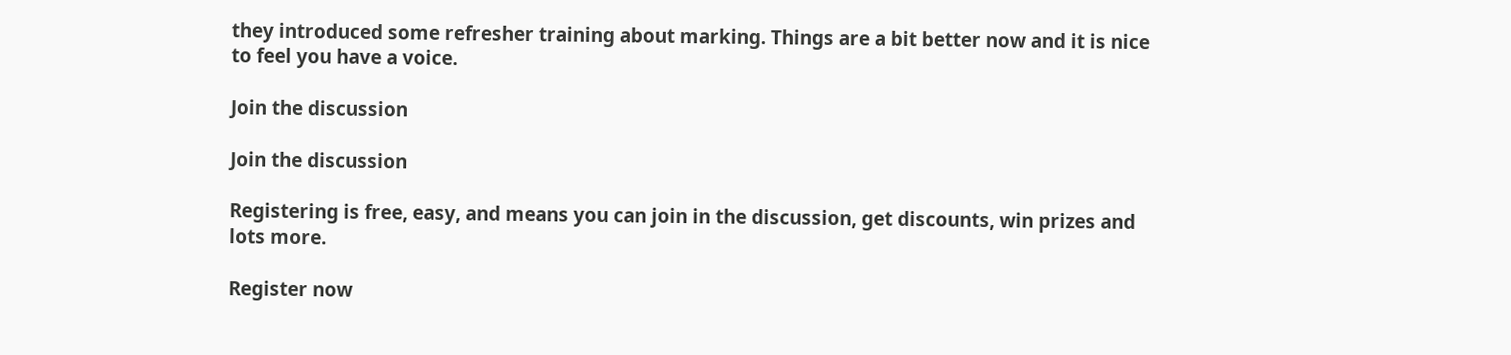they introduced some refresher training about marking. Things are a bit better now and it is nice to feel you have a voice.

Join the discussion

Join the discussion

Registering is free, easy, and means you can join in the discussion, get discounts, win prizes and lots more.

Register now